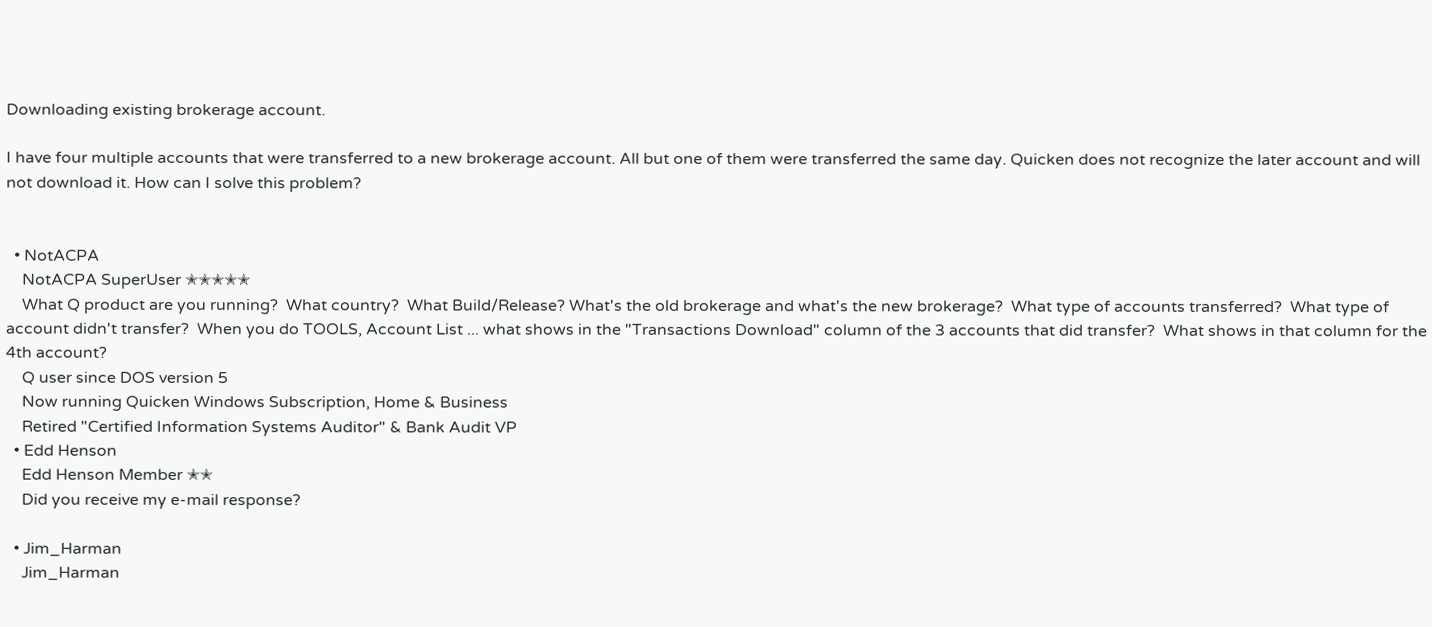Downloading existing brokerage account.

I have four multiple accounts that were transferred to a new brokerage account. All but one of them were transferred the same day. Quicken does not recognize the later account and will not download it. How can I solve this problem?


  • NotACPA
    NotACPA SuperUser ✭✭✭✭✭
    What Q product are you running?  What country?  What Build/Release? What's the old brokerage and what's the new brokerage?  What type of accounts transferred?  What type of account didn't transfer?  When you do TOOLS, Account List ... what shows in the "Transactions Download" column of the 3 accounts that did transfer?  What shows in that column for the 4th account?
    Q user since DOS version 5
    Now running Quicken Windows Subscription, Home & Business
    Retired "Certified Information Systems Auditor" & Bank Audit VP
  • Edd Henson
    Edd Henson Member ✭✭
    Did you receive my e-mail response?

  • Jim_Harman
    Jim_Harman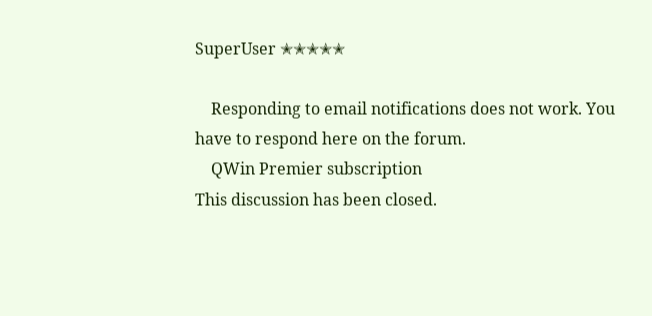SuperUser ✭✭✭✭✭

    Responding to email notifications does not work. You have to respond here on the forum.
    QWin Premier subscription
This discussion has been closed.